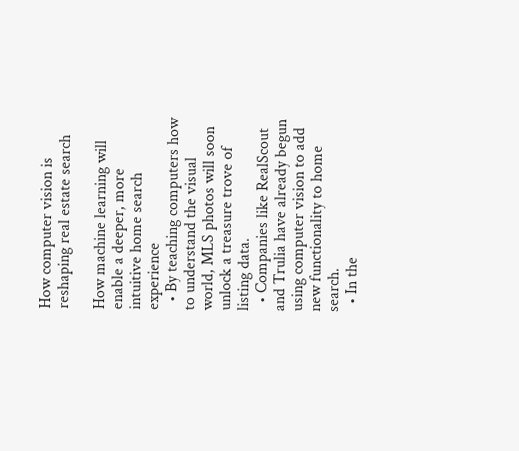How computer vision is reshaping real estate search

How machine learning will enable a deeper, more intuitive home search experience
  • By teaching computers how to understand the visual world, MLS photos will soon unlock a treasure trove of listing data.
  • Companies like RealScout and Trulia have already begun using computer vision to add new functionality to home search.
  • In the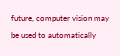future, computer vision may be used to automatically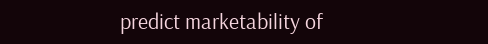predict marketability of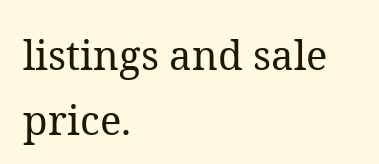listings and sale price.